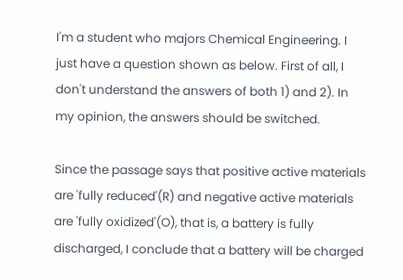I'm a student who majors Chemical Engineering. I just have a question shown as below. First of all, I don't understand the answers of both 1) and 2). In my opinion, the answers should be switched.

Since the passage says that positive active materials are 'fully reduced'(R) and negative active materials are 'fully oxidized'(O), that is, a battery is fully discharged, I conclude that a battery will be charged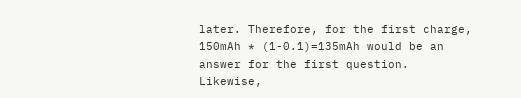later. Therefore, for the first charge, 150mAh * (1-0.1)=135mAh would be an answer for the first question. Likewise,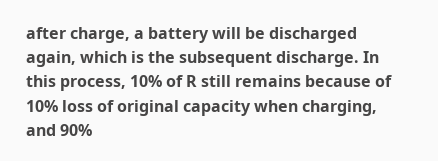after charge, a battery will be discharged again, which is the subsequent discharge. In this process, 10% of R still remains because of 10% loss of original capacity when charging, and 90%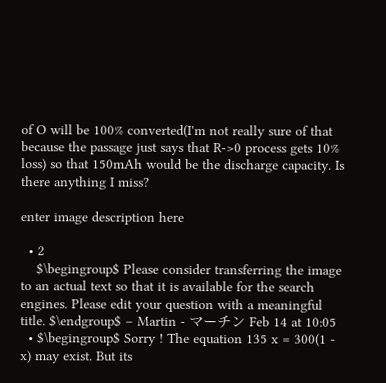of O will be 100% converted(I'm not really sure of that because the passage just says that R->0 process gets 10% loss) so that 150mAh would be the discharge capacity. Is there anything I miss?

enter image description here

  • 2
    $\begingroup$ Please consider transferring the image to an actual text so that it is available for the search engines. Please edit your question with a meaningful title. $\endgroup$ – Martin - マーチン Feb 14 at 10:05
  • $\begingroup$ Sorry ! The equation 135 x = 300(1 - x) may exist. But its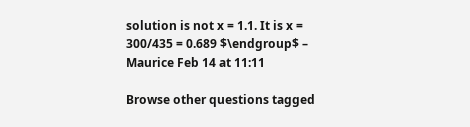solution is not x = 1.1. It is x = 300/435 = 0.689 $\endgroup$ – Maurice Feb 14 at 11:11

Browse other questions tagged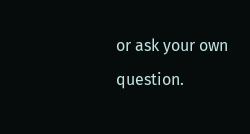or ask your own question.